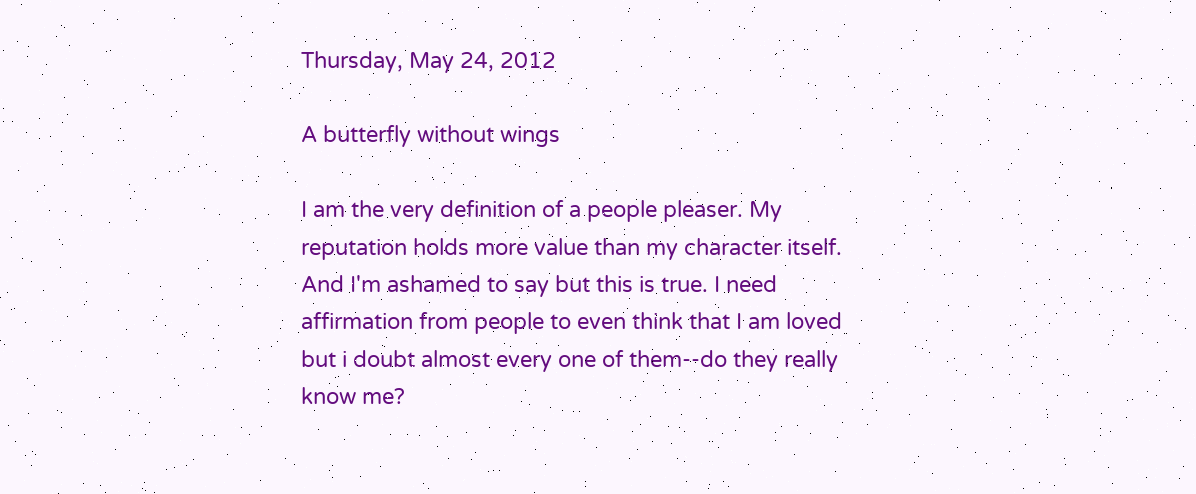Thursday, May 24, 2012

A butterfly without wings

I am the very definition of a people pleaser. My reputation holds more value than my character itself. And I'm ashamed to say but this is true. I need affirmation from people to even think that I am loved but i doubt almost every one of them--do they really know me?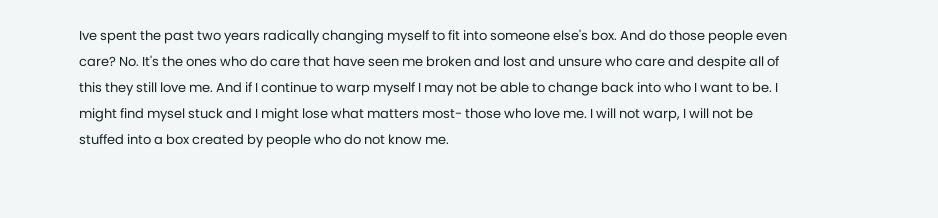Ive spent the past two years radically changing myself to fit into someone else's box. And do those people even care? No. It's the ones who do care that have seen me broken and lost and unsure who care and despite all of this they still love me. And if I continue to warp myself I may not be able to change back into who I want to be. I might find mysel stuck and I might lose what matters most- those who love me. I will not warp, I will not be stuffed into a box created by people who do not know me.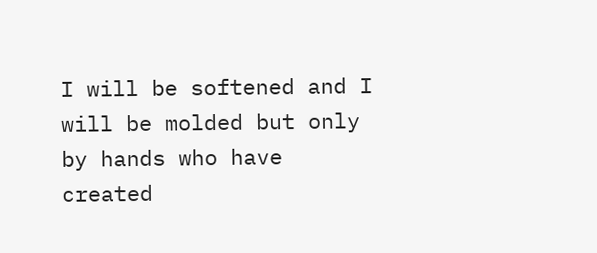I will be softened and I will be molded but only by hands who have created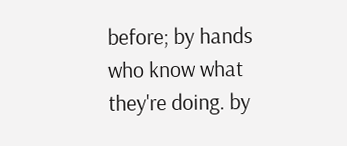before; by hands who know what they're doing. by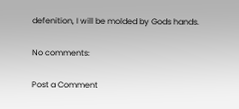defenition, I will be molded by Gods hands.

No comments:

Post a Comment